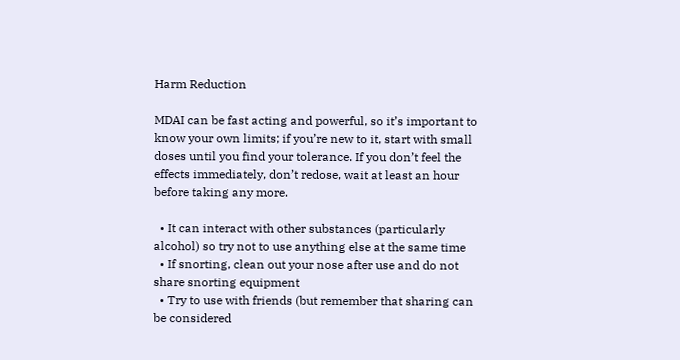Harm Reduction

MDAI can be fast acting and powerful, so it’s important to know your own limits; if you’re new to it, start with small doses until you find your tolerance. If you don’t feel the effects immediately, don’t redose, wait at least an hour before taking any more.

  • It can interact with other substances (particularly alcohol) so try not to use anything else at the same time
  • If snorting, clean out your nose after use and do not share snorting equipment
  • Try to use with friends (but remember that sharing can be considered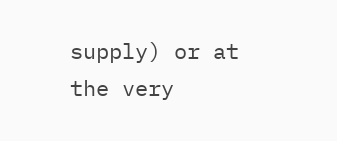supply) or at the very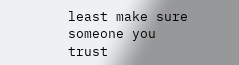least make sure someone you trust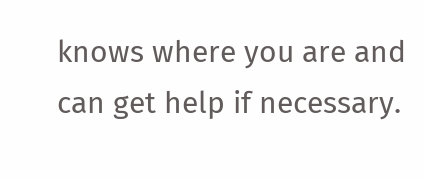knows where you are and can get help if necessary.